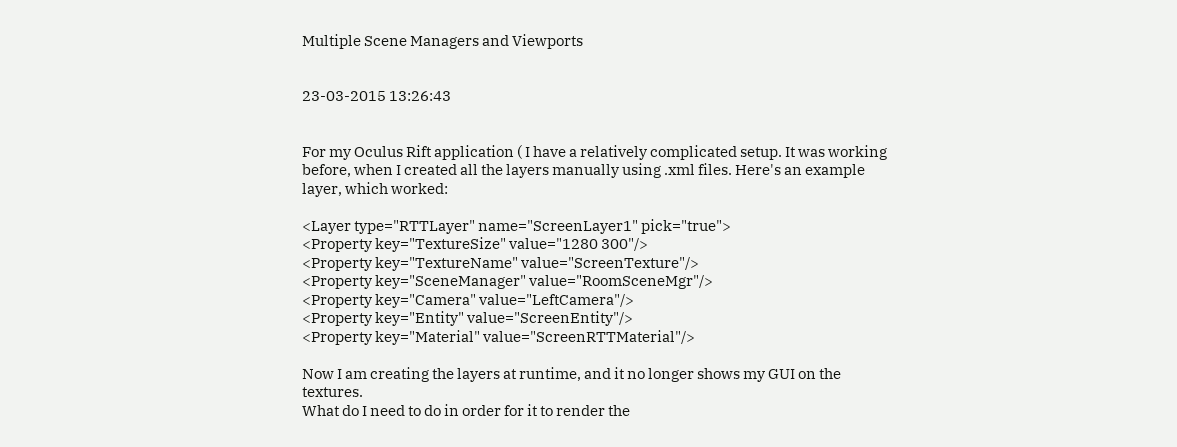Multiple Scene Managers and Viewports


23-03-2015 13:26:43


For my Oculus Rift application ( I have a relatively complicated setup. It was working before, when I created all the layers manually using .xml files. Here's an example layer, which worked:

<Layer type="RTTLayer" name="ScreenLayer1" pick="true">
<Property key="TextureSize" value="1280 300"/>
<Property key="TextureName" value="ScreenTexture"/>
<Property key="SceneManager" value="RoomSceneMgr"/>
<Property key="Camera" value="LeftCamera"/>
<Property key="Entity" value="ScreenEntity"/>
<Property key="Material" value="ScreenRTTMaterial"/>

Now I am creating the layers at runtime, and it no longer shows my GUI on the textures.
What do I need to do in order for it to render the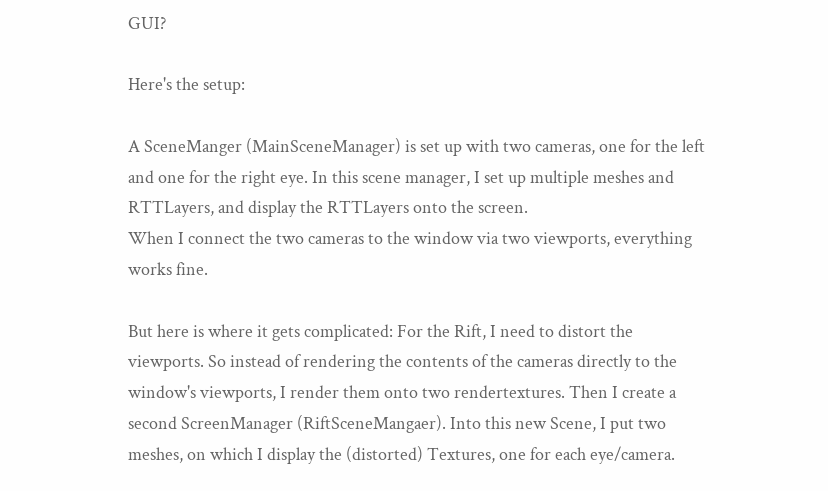GUI?

Here's the setup:

A SceneManger (MainSceneManager) is set up with two cameras, one for the left and one for the right eye. In this scene manager, I set up multiple meshes and RTTLayers, and display the RTTLayers onto the screen.
When I connect the two cameras to the window via two viewports, everything works fine.

But here is where it gets complicated: For the Rift, I need to distort the viewports. So instead of rendering the contents of the cameras directly to the window's viewports, I render them onto two rendertextures. Then I create a second ScreenManager (RiftSceneMangaer). Into this new Scene, I put two meshes, on which I display the (distorted) Textures, one for each eye/camera.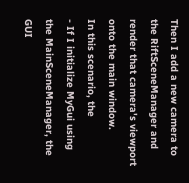Then I add a new camera to the RiftSceneManager and render that camera's viewport onto the main window.
In this scenario, the
- If I initialize MyGui using the MainSceneManager, the GUI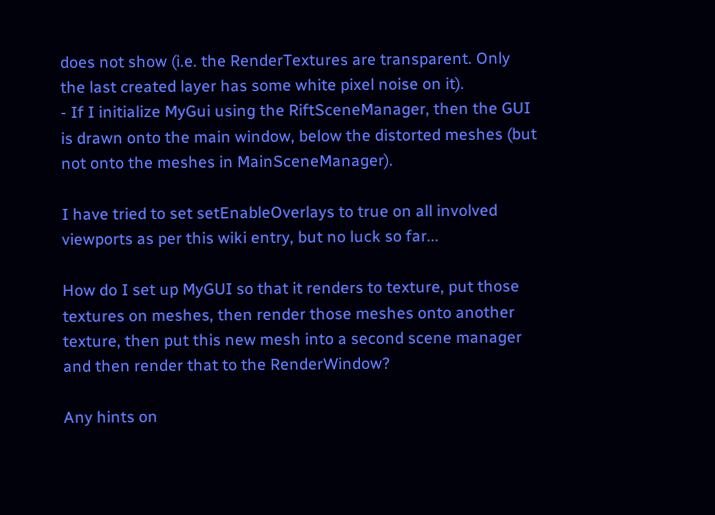does not show (i.e. the RenderTextures are transparent. Only the last created layer has some white pixel noise on it).
- If I initialize MyGui using the RiftSceneManager, then the GUI is drawn onto the main window, below the distorted meshes (but not onto the meshes in MainSceneManager).

I have tried to set setEnableOverlays to true on all involved viewports as per this wiki entry, but no luck so far...

How do I set up MyGUI so that it renders to texture, put those textures on meshes, then render those meshes onto another texture, then put this new mesh into a second scene manager and then render that to the RenderWindow?

Any hints on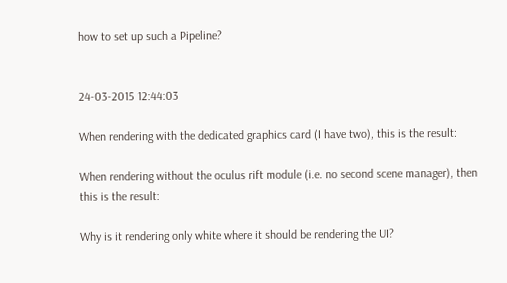how to set up such a Pipeline?


24-03-2015 12:44:03

When rendering with the dedicated graphics card (I have two), this is the result:

When rendering without the oculus rift module (i.e. no second scene manager), then this is the result:

Why is it rendering only white where it should be rendering the UI?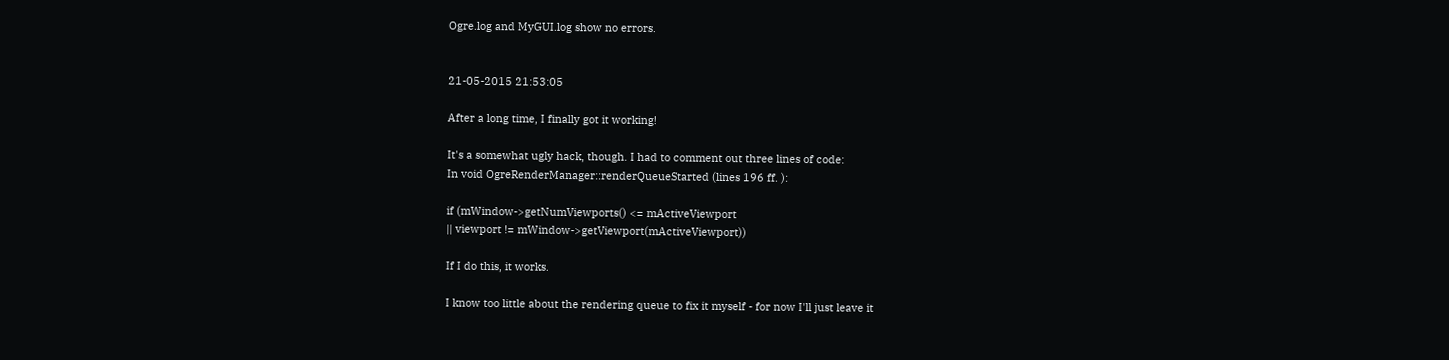Ogre.log and MyGUI.log show no errors.


21-05-2015 21:53:05

After a long time, I finally got it working!

It's a somewhat ugly hack, though. I had to comment out three lines of code:
In void OgreRenderManager::renderQueueStarted (lines 196 ff. ):

if (mWindow->getNumViewports() <= mActiveViewport
|| viewport != mWindow->getViewport(mActiveViewport))

If I do this, it works.

I know too little about the rendering queue to fix it myself - for now I'll just leave it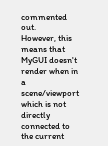commented out.
However, this means that MyGUI doesn't render when in a scene/viewport which is not directly connected to the current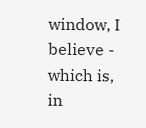window, I believe - which is, in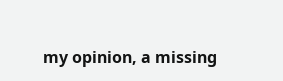my opinion, a missing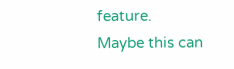feature.
Maybe this can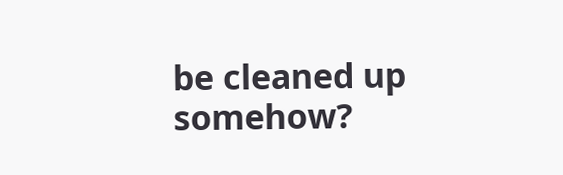be cleaned up somehow?